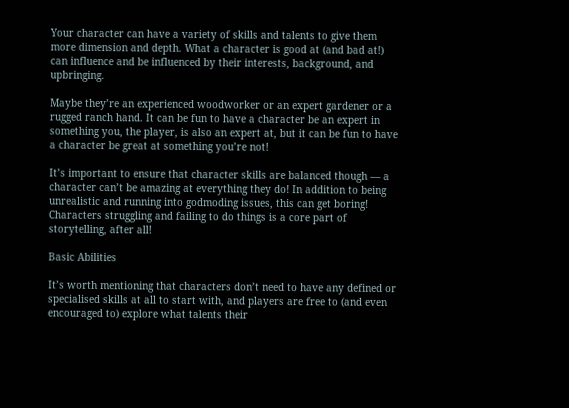Your character can have a variety of skills and talents to give them more dimension and depth. What a character is good at (and bad at!) can influence and be influenced by their interests, background, and upbringing.

Maybe they’re an experienced woodworker or an expert gardener or a rugged ranch hand. It can be fun to have a character be an expert in something you, the player, is also an expert at, but it can be fun to have a character be great at something you’re not!

It’s important to ensure that character skills are balanced though — a character can’t be amazing at everything they do! In addition to being unrealistic and running into godmoding issues, this can get boring! Characters struggling and failing to do things is a core part of storytelling, after all!

Basic Abilities

It’s worth mentioning that characters don’t need to have any defined or specialised skills at all to start with, and players are free to (and even encouraged to) explore what talents their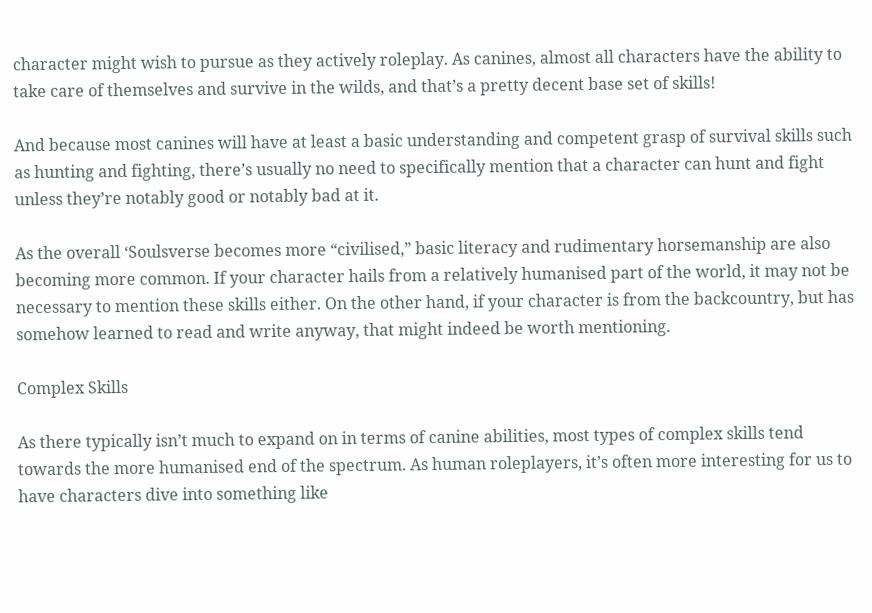character might wish to pursue as they actively roleplay. As canines, almost all characters have the ability to take care of themselves and survive in the wilds, and that’s a pretty decent base set of skills!

And because most canines will have at least a basic understanding and competent grasp of survival skills such as hunting and fighting, there’s usually no need to specifically mention that a character can hunt and fight unless they’re notably good or notably bad at it.

As the overall ‘Soulsverse becomes more “civilised,” basic literacy and rudimentary horsemanship are also becoming more common. If your character hails from a relatively humanised part of the world, it may not be necessary to mention these skills either. On the other hand, if your character is from the backcountry, but has somehow learned to read and write anyway, that might indeed be worth mentioning.

Complex Skills

As there typically isn’t much to expand on in terms of canine abilities, most types of complex skills tend towards the more humanised end of the spectrum. As human roleplayers, it’s often more interesting for us to have characters dive into something like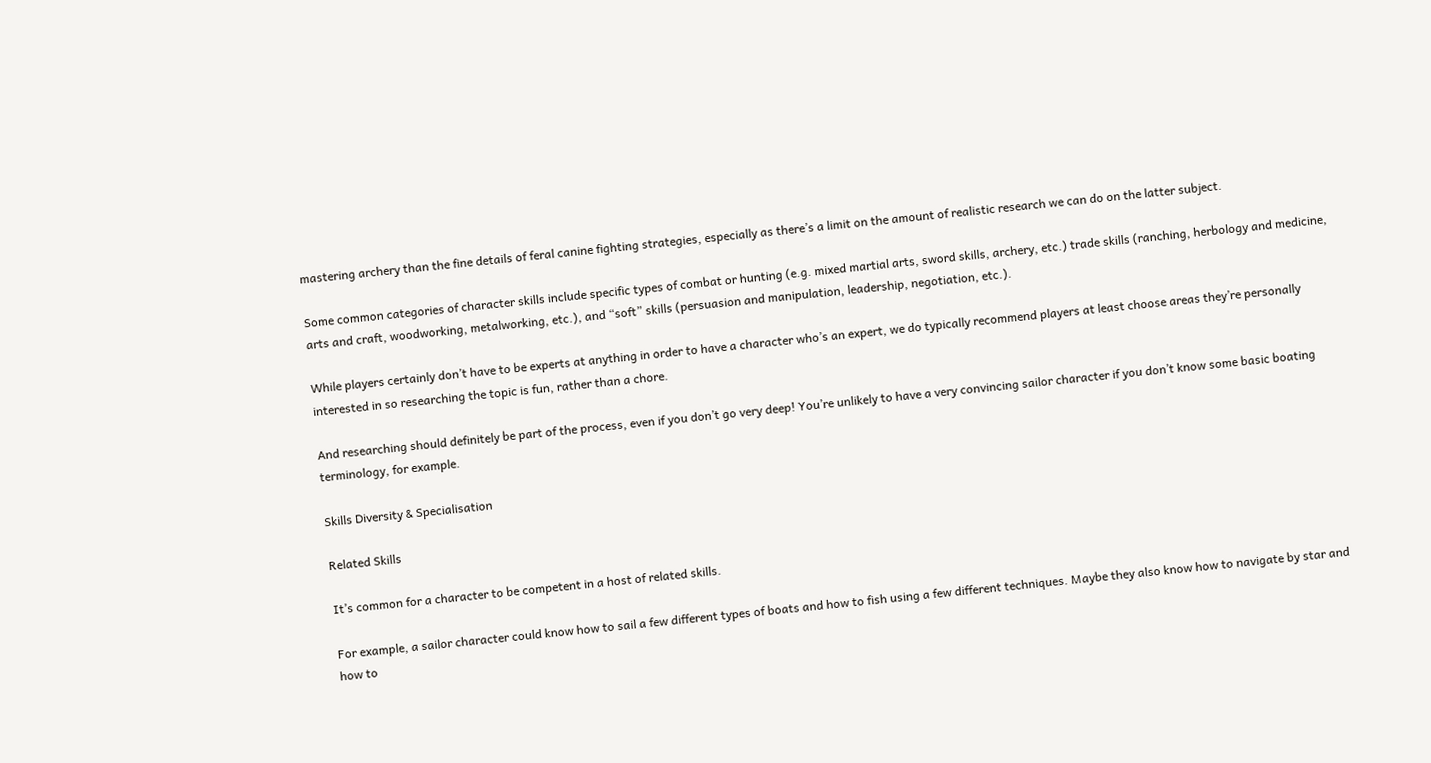mastering archery than the fine details of feral canine fighting strategies, especially as there’s a limit on the amount of realistic research we can do on the latter subject.

Some common categories of character skills include specific types of combat or hunting (e.g. mixed martial arts, sword skills, archery, etc.) trade skills (ranching, herbology and medicine, arts and craft, woodworking, metalworking, etc.), and “soft” skills (persuasion and manipulation, leadership, negotiation, etc.).

While players certainly don’t have to be experts at anything in order to have a character who’s an expert, we do typically recommend players at least choose areas they’re personally interested in so researching the topic is fun, rather than a chore.

And researching should definitely be part of the process, even if you don’t go very deep! You’re unlikely to have a very convincing sailor character if you don’t know some basic boating terminology, for example.

Skills Diversity & Specialisation

Related Skills

It’s common for a character to be competent in a host of related skills.

For example, a sailor character could know how to sail a few different types of boats and how to fish using a few different techniques. Maybe they also know how to navigate by star and how to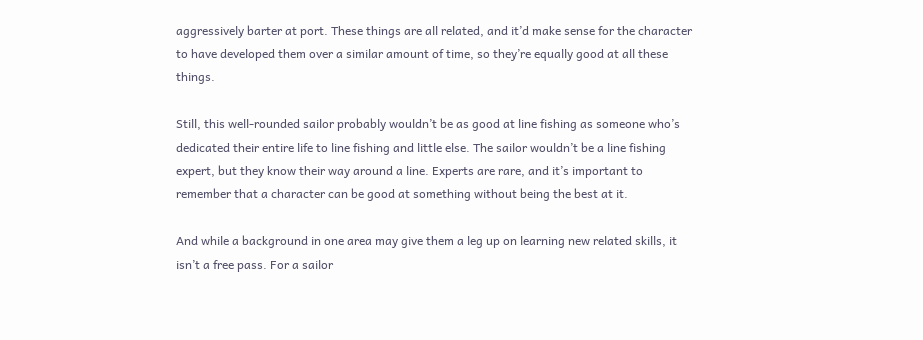aggressively barter at port. These things are all related, and it’d make sense for the character to have developed them over a similar amount of time, so they’re equally good at all these things.

Still, this well-rounded sailor probably wouldn’t be as good at line fishing as someone who’s dedicated their entire life to line fishing and little else. The sailor wouldn’t be a line fishing expert, but they know their way around a line. Experts are rare, and it’s important to remember that a character can be good at something without being the best at it.

And while a background in one area may give them a leg up on learning new related skills, it isn’t a free pass. For a sailor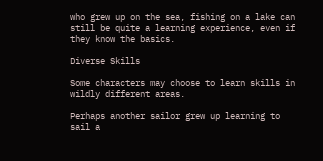who grew up on the sea, fishing on a lake can still be quite a learning experience, even if they know the basics.

Diverse Skills

Some characters may choose to learn skills in wildly different areas.

Perhaps another sailor grew up learning to sail a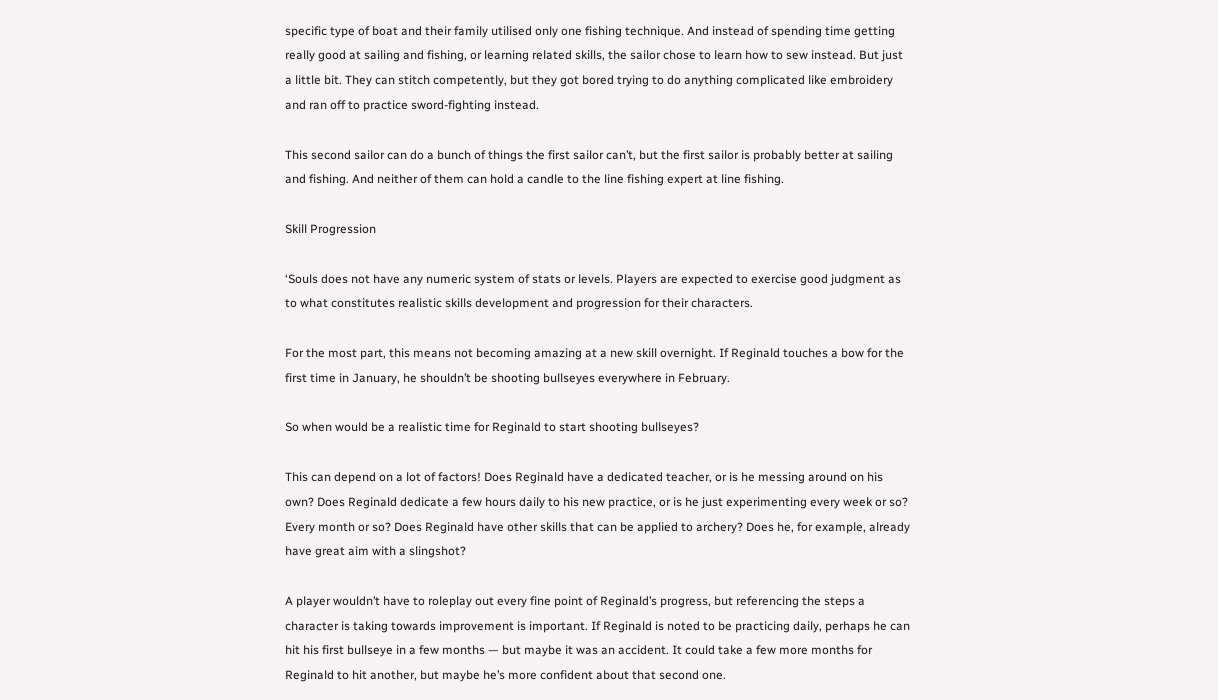specific type of boat and their family utilised only one fishing technique. And instead of spending time getting really good at sailing and fishing, or learning related skills, the sailor chose to learn how to sew instead. But just a little bit. They can stitch competently, but they got bored trying to do anything complicated like embroidery and ran off to practice sword-fighting instead.

This second sailor can do a bunch of things the first sailor can’t, but the first sailor is probably better at sailing and fishing. And neither of them can hold a candle to the line fishing expert at line fishing.

Skill Progression

‘Souls does not have any numeric system of stats or levels. Players are expected to exercise good judgment as to what constitutes realistic skills development and progression for their characters.

For the most part, this means not becoming amazing at a new skill overnight. If Reginald touches a bow for the first time in January, he shouldn’t be shooting bullseyes everywhere in February.

So when would be a realistic time for Reginald to start shooting bullseyes?

This can depend on a lot of factors! Does Reginald have a dedicated teacher, or is he messing around on his own? Does Reginald dedicate a few hours daily to his new practice, or is he just experimenting every week or so? Every month or so? Does Reginald have other skills that can be applied to archery? Does he, for example, already have great aim with a slingshot?

A player wouldn’t have to roleplay out every fine point of Reginald’s progress, but referencing the steps a character is taking towards improvement is important. If Reginald is noted to be practicing daily, perhaps he can hit his first bullseye in a few months — but maybe it was an accident. It could take a few more months for Reginald to hit another, but maybe he’s more confident about that second one.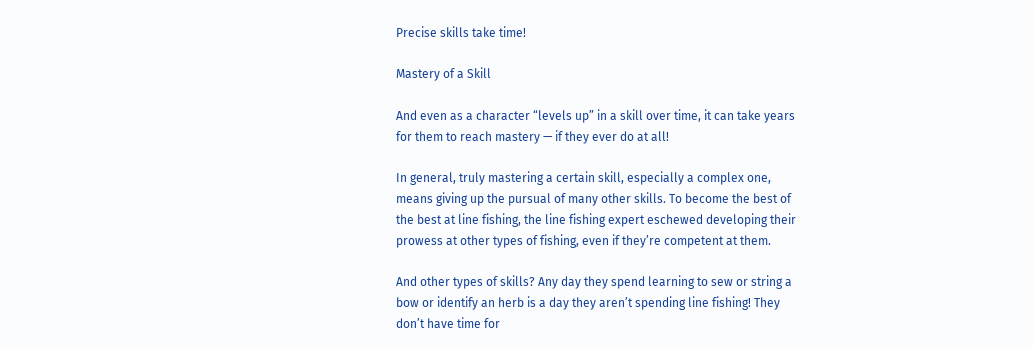Precise skills take time!

Mastery of a Skill

And even as a character “levels up” in a skill over time, it can take years for them to reach mastery — if they ever do at all!

In general, truly mastering a certain skill, especially a complex one, means giving up the pursual of many other skills. To become the best of the best at line fishing, the line fishing expert eschewed developing their prowess at other types of fishing, even if they’re competent at them.

And other types of skills? Any day they spend learning to sew or string a bow or identify an herb is a day they aren’t spending line fishing! They don’t have time for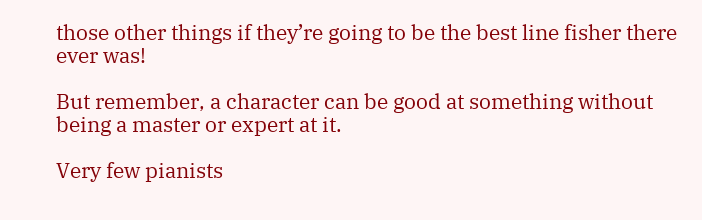those other things if they’re going to be the best line fisher there ever was!

But remember, a character can be good at something without being a master or expert at it.

Very few pianists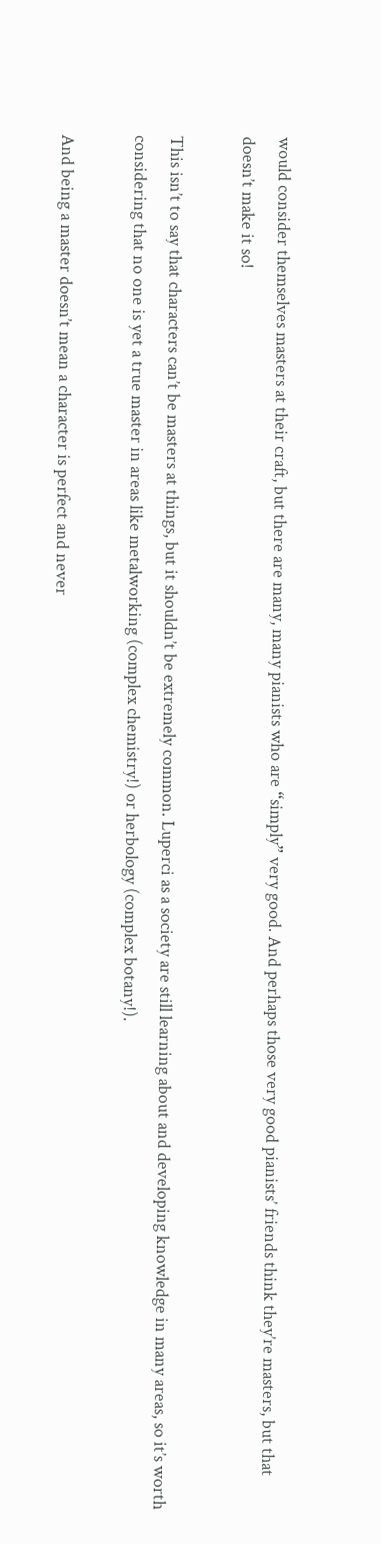would consider themselves masters at their craft, but there are many, many pianists who are “simply” very good. And perhaps those very good pianists’ friends think they’re masters, but that doesn’t make it so!

This isn’t to say that characters can’t be masters at things, but it shouldn’t be extremely common. Luperci as a society are still learning about and developing knowledge in many areas, so it’s worth considering that no one is yet a true master in areas like metalworking (complex chemistry!) or herbology (complex botany!).

And being a master doesn’t mean a character is perfect and never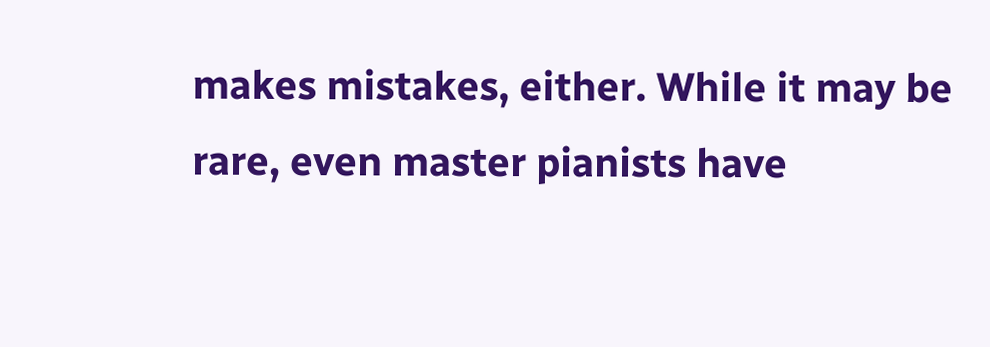makes mistakes, either. While it may be rare, even master pianists have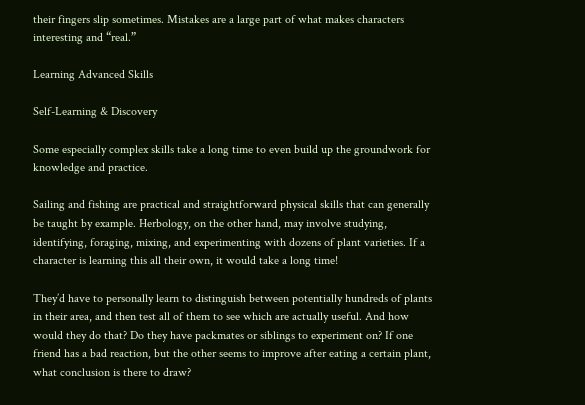their fingers slip sometimes. Mistakes are a large part of what makes characters interesting and “real.”

Learning Advanced Skills

Self-Learning & Discovery

Some especially complex skills take a long time to even build up the groundwork for knowledge and practice.

Sailing and fishing are practical and straightforward physical skills that can generally be taught by example. Herbology, on the other hand, may involve studying, identifying, foraging, mixing, and experimenting with dozens of plant varieties. If a character is learning this all their own, it would take a long time!

They’d have to personally learn to distinguish between potentially hundreds of plants in their area, and then test all of them to see which are actually useful. And how would they do that? Do they have packmates or siblings to experiment on? If one friend has a bad reaction, but the other seems to improve after eating a certain plant, what conclusion is there to draw?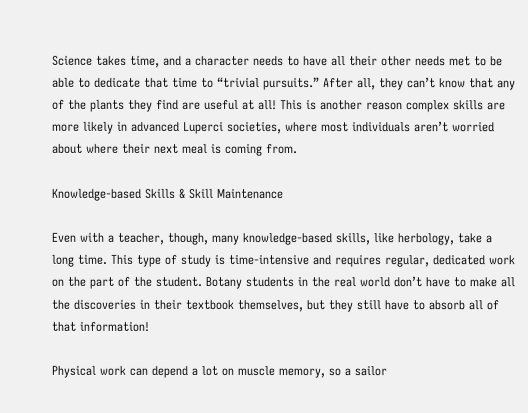Science takes time, and a character needs to have all their other needs met to be able to dedicate that time to “trivial pursuits.” After all, they can’t know that any of the plants they find are useful at all! This is another reason complex skills are more likely in advanced Luperci societies, where most individuals aren’t worried about where their next meal is coming from.

Knowledge-based Skills & Skill Maintenance

Even with a teacher, though, many knowledge-based skills, like herbology, take a long time. This type of study is time-intensive and requires regular, dedicated work on the part of the student. Botany students in the real world don’t have to make all the discoveries in their textbook themselves, but they still have to absorb all of that information!

Physical work can depend a lot on muscle memory, so a sailor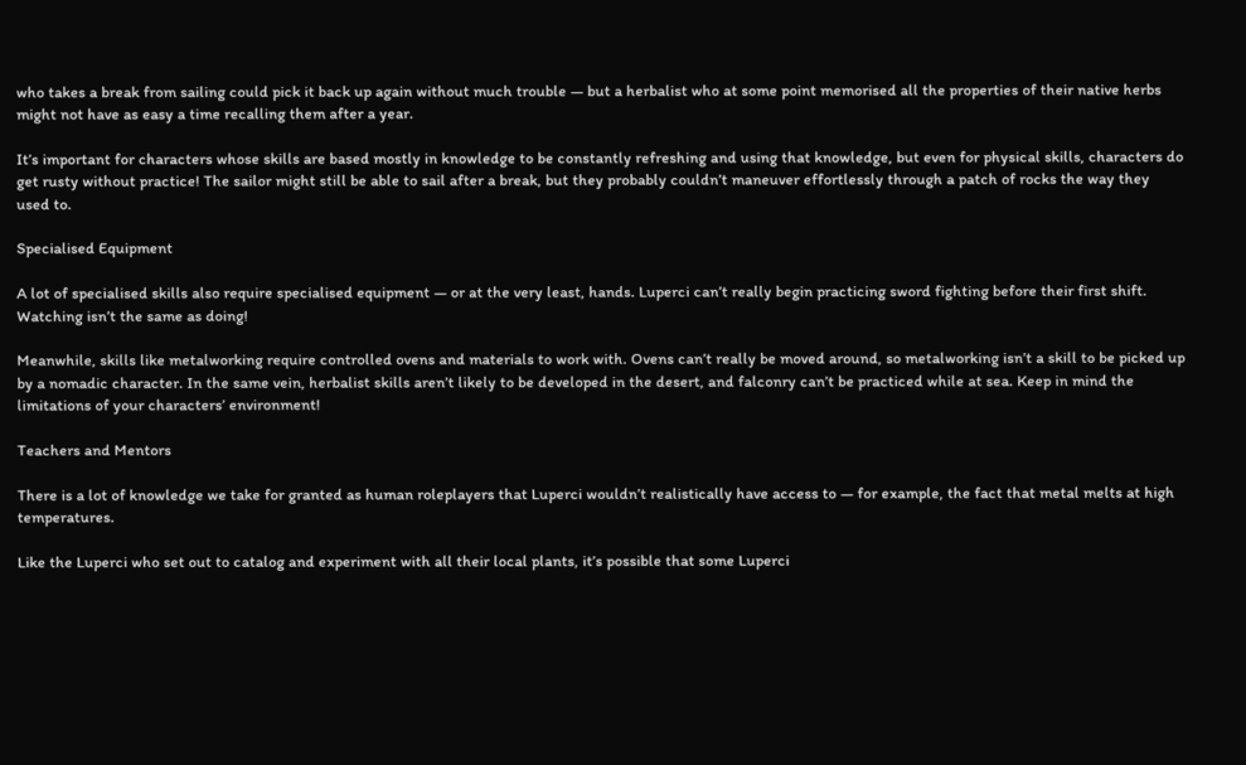who takes a break from sailing could pick it back up again without much trouble — but a herbalist who at some point memorised all the properties of their native herbs might not have as easy a time recalling them after a year.

It’s important for characters whose skills are based mostly in knowledge to be constantly refreshing and using that knowledge, but even for physical skills, characters do get rusty without practice! The sailor might still be able to sail after a break, but they probably couldn’t maneuver effortlessly through a patch of rocks the way they used to.

Specialised Equipment

A lot of specialised skills also require specialised equipment — or at the very least, hands. Luperci can’t really begin practicing sword fighting before their first shift. Watching isn’t the same as doing!

Meanwhile, skills like metalworking require controlled ovens and materials to work with. Ovens can’t really be moved around, so metalworking isn’t a skill to be picked up by a nomadic character. In the same vein, herbalist skills aren’t likely to be developed in the desert, and falconry can’t be practiced while at sea. Keep in mind the limitations of your characters’ environment!

Teachers and Mentors

There is a lot of knowledge we take for granted as human roleplayers that Luperci wouldn’t realistically have access to — for example, the fact that metal melts at high temperatures.

Like the Luperci who set out to catalog and experiment with all their local plants, it’s possible that some Luperci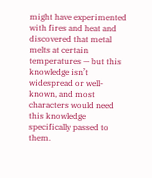might have experimented with fires and heat and discovered that metal melts at certain temperatures — but this knowledge isn’t widespread or well-known, and most characters would need this knowledge specifically passed to them.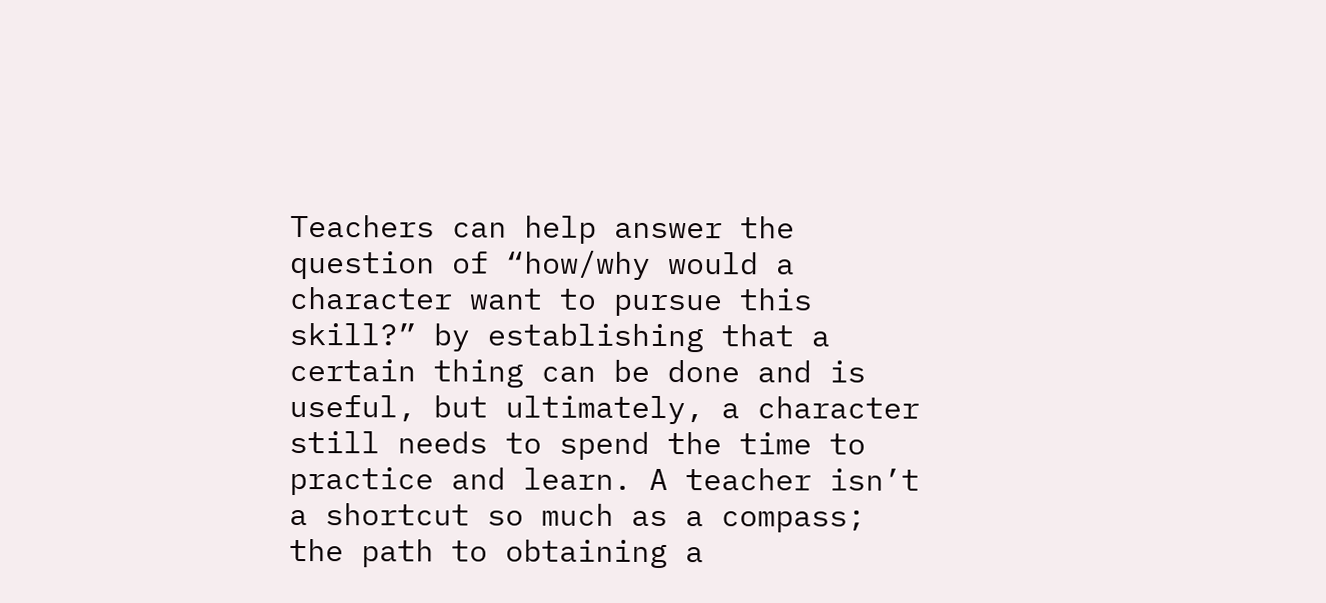Teachers can help answer the question of “how/why would a character want to pursue this skill?” by establishing that a certain thing can be done and is useful, but ultimately, a character still needs to spend the time to practice and learn. A teacher isn’t a shortcut so much as a compass; the path to obtaining a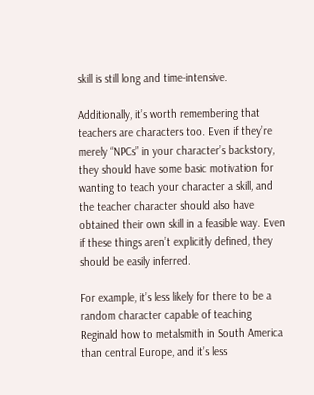skill is still long and time-intensive.

Additionally, it’s worth remembering that teachers are characters too. Even if they’re merely “NPCs” in your character’s backstory, they should have some basic motivation for wanting to teach your character a skill, and the teacher character should also have obtained their own skill in a feasible way. Even if these things aren’t explicitly defined, they should be easily inferred.

For example, it’s less likely for there to be a random character capable of teaching Reginald how to metalsmith in South America than central Europe, and it’s less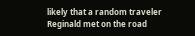likely that a random traveler Reginald met on the road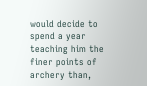would decide to spend a year teaching him the finer points of archery than,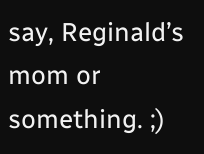say, Reginald’s mom or something. ;)